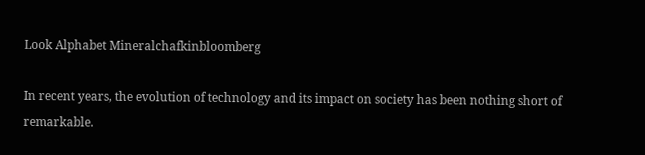Look Alphabet Mineralchafkinbloomberg

In recent years, the evolution of technology and its impact on society has been nothing short of remarkable.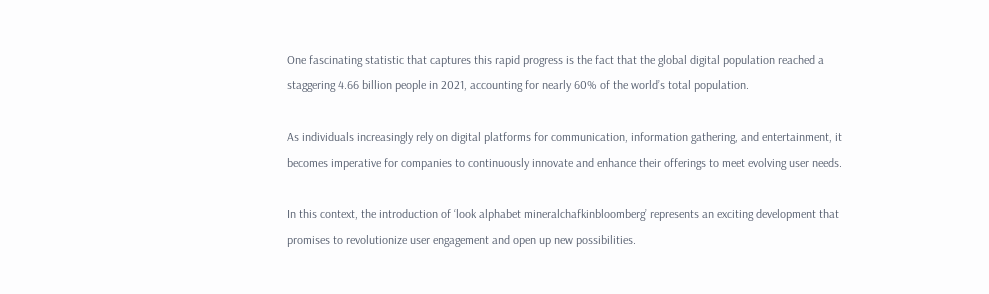One fascinating statistic that captures this rapid progress is the fact that the global digital population reached a staggering 4.66 billion people in 2021, accounting for nearly 60% of the world’s total population.

As individuals increasingly rely on digital platforms for communication, information gathering, and entertainment, it becomes imperative for companies to continuously innovate and enhance their offerings to meet evolving user needs.

In this context, the introduction of ‘look alphabet mineralchafkinbloomberg’ represents an exciting development that promises to revolutionize user engagement and open up new possibilities.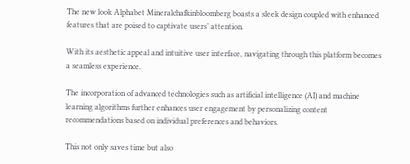The new look Alphabet Mineralchafkinbloomberg boasts a sleek design coupled with enhanced features that are poised to captivate users’ attention.

With its aesthetic appeal and intuitive user interface, navigating through this platform becomes a seamless experience.

The incorporation of advanced technologies such as artificial intelligence (AI) and machine learning algorithms further enhances user engagement by personalizing content recommendations based on individual preferences and behaviors.

This not only saves time but also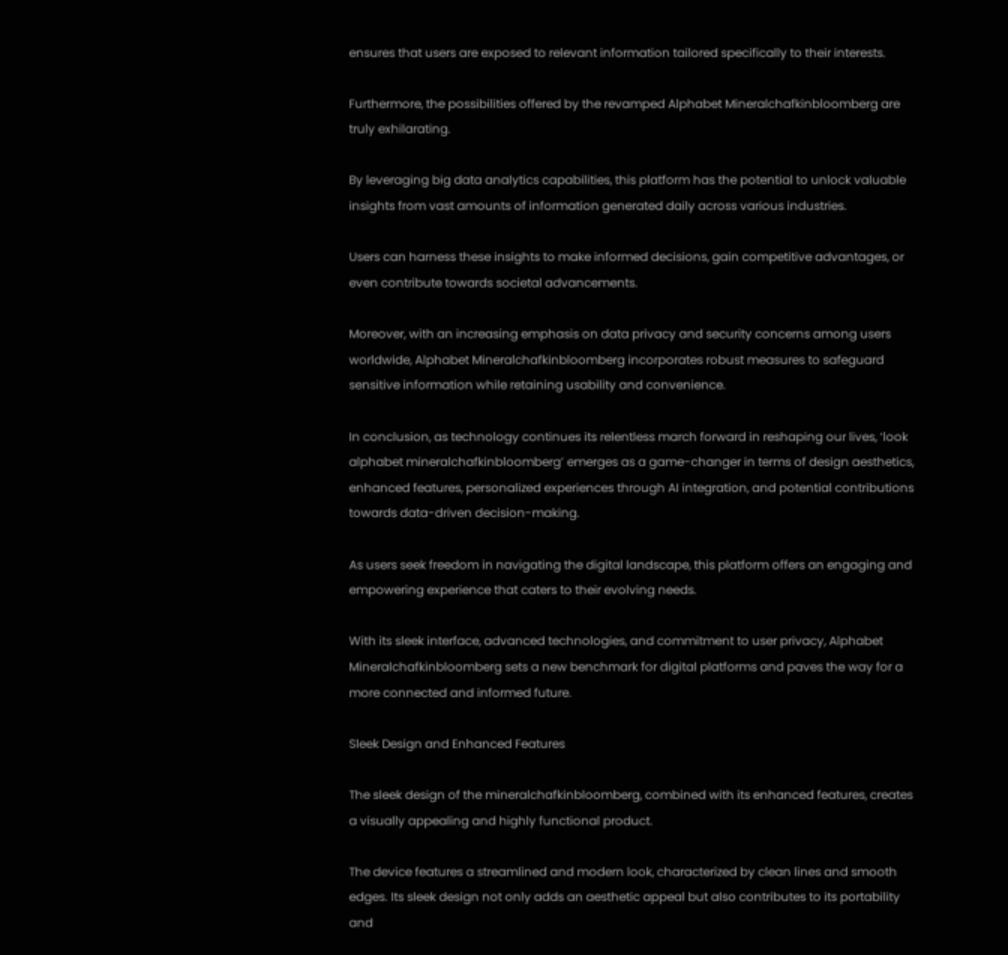ensures that users are exposed to relevant information tailored specifically to their interests.

Furthermore, the possibilities offered by the revamped Alphabet Mineralchafkinbloomberg are truly exhilarating.

By leveraging big data analytics capabilities, this platform has the potential to unlock valuable insights from vast amounts of information generated daily across various industries.

Users can harness these insights to make informed decisions, gain competitive advantages, or even contribute towards societal advancements.

Moreover, with an increasing emphasis on data privacy and security concerns among users worldwide, Alphabet Mineralchafkinbloomberg incorporates robust measures to safeguard sensitive information while retaining usability and convenience.

In conclusion, as technology continues its relentless march forward in reshaping our lives, ‘look alphabet mineralchafkinbloomberg’ emerges as a game-changer in terms of design aesthetics, enhanced features, personalized experiences through AI integration, and potential contributions towards data-driven decision-making.

As users seek freedom in navigating the digital landscape, this platform offers an engaging and empowering experience that caters to their evolving needs.

With its sleek interface, advanced technologies, and commitment to user privacy, Alphabet Mineralchafkinbloomberg sets a new benchmark for digital platforms and paves the way for a more connected and informed future.

Sleek Design and Enhanced Features

The sleek design of the mineralchafkinbloomberg, combined with its enhanced features, creates a visually appealing and highly functional product.

The device features a streamlined and modern look, characterized by clean lines and smooth edges. Its sleek design not only adds an aesthetic appeal but also contributes to its portability and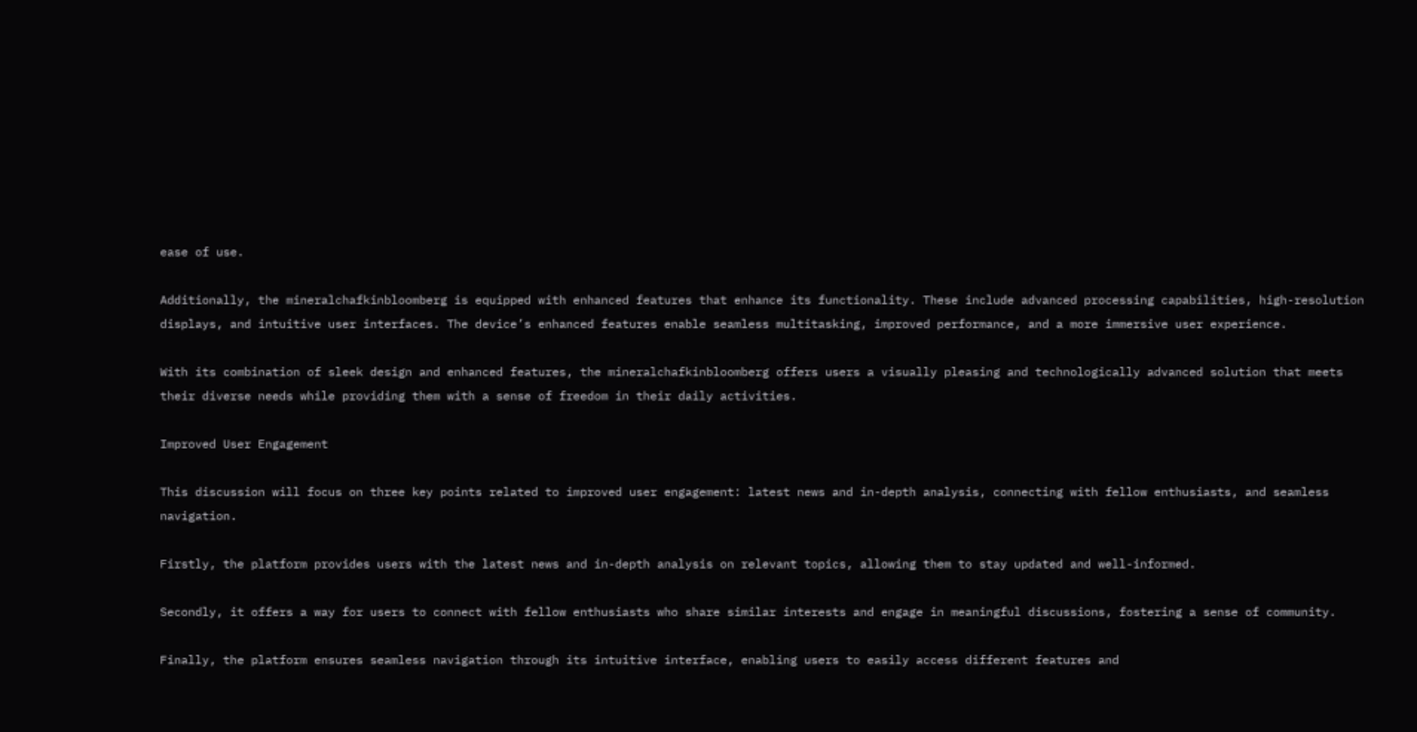ease of use.

Additionally, the mineralchafkinbloomberg is equipped with enhanced features that enhance its functionality. These include advanced processing capabilities, high-resolution displays, and intuitive user interfaces. The device’s enhanced features enable seamless multitasking, improved performance, and a more immersive user experience.

With its combination of sleek design and enhanced features, the mineralchafkinbloomberg offers users a visually pleasing and technologically advanced solution that meets their diverse needs while providing them with a sense of freedom in their daily activities.

Improved User Engagement

This discussion will focus on three key points related to improved user engagement: latest news and in-depth analysis, connecting with fellow enthusiasts, and seamless navigation.

Firstly, the platform provides users with the latest news and in-depth analysis on relevant topics, allowing them to stay updated and well-informed.

Secondly, it offers a way for users to connect with fellow enthusiasts who share similar interests and engage in meaningful discussions, fostering a sense of community.

Finally, the platform ensures seamless navigation through its intuitive interface, enabling users to easily access different features and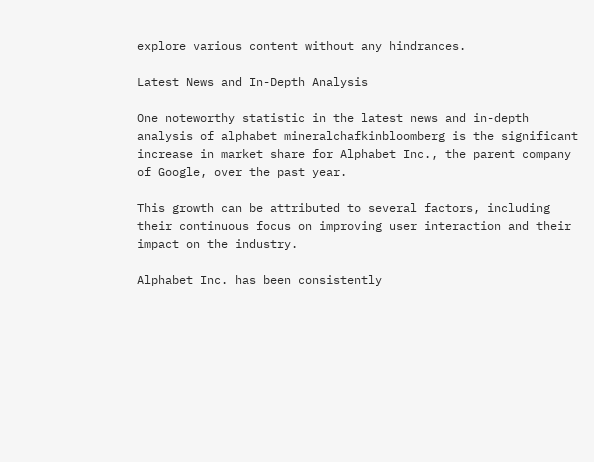explore various content without any hindrances.

Latest News and In-Depth Analysis

One noteworthy statistic in the latest news and in-depth analysis of alphabet mineralchafkinbloomberg is the significant increase in market share for Alphabet Inc., the parent company of Google, over the past year.

This growth can be attributed to several factors, including their continuous focus on improving user interaction and their impact on the industry.

Alphabet Inc. has been consistently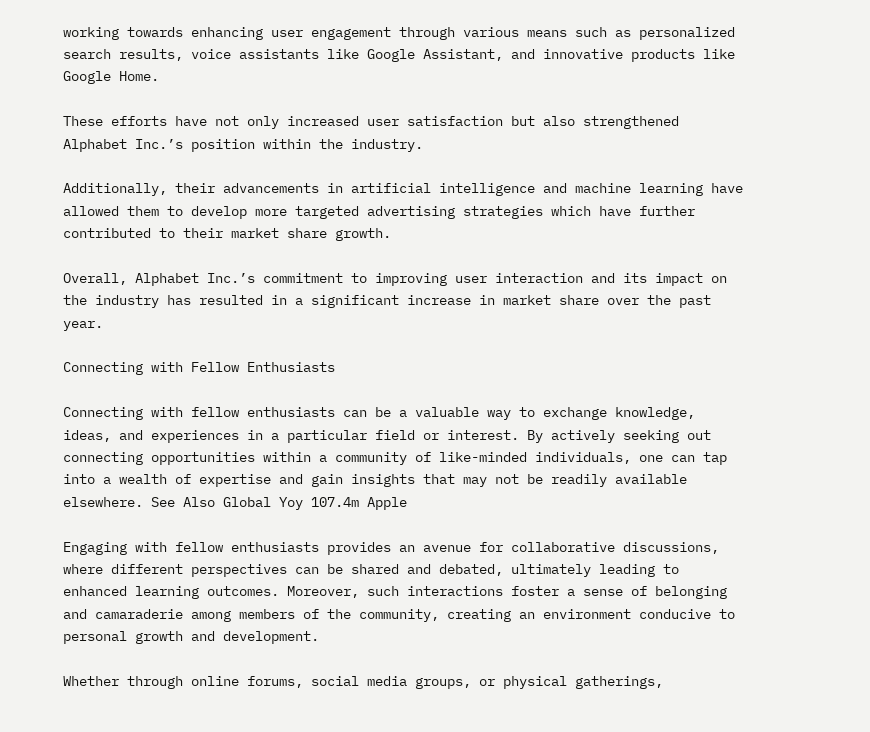working towards enhancing user engagement through various means such as personalized search results, voice assistants like Google Assistant, and innovative products like Google Home.

These efforts have not only increased user satisfaction but also strengthened Alphabet Inc.’s position within the industry.

Additionally, their advancements in artificial intelligence and machine learning have allowed them to develop more targeted advertising strategies which have further contributed to their market share growth.

Overall, Alphabet Inc.’s commitment to improving user interaction and its impact on the industry has resulted in a significant increase in market share over the past year.

Connecting with Fellow Enthusiasts

Connecting with fellow enthusiasts can be a valuable way to exchange knowledge, ideas, and experiences in a particular field or interest. By actively seeking out connecting opportunities within a community of like-minded individuals, one can tap into a wealth of expertise and gain insights that may not be readily available elsewhere. See Also Global Yoy 107.4m Apple

Engaging with fellow enthusiasts provides an avenue for collaborative discussions, where different perspectives can be shared and debated, ultimately leading to enhanced learning outcomes. Moreover, such interactions foster a sense of belonging and camaraderie among members of the community, creating an environment conducive to personal growth and development.

Whether through online forums, social media groups, or physical gatherings,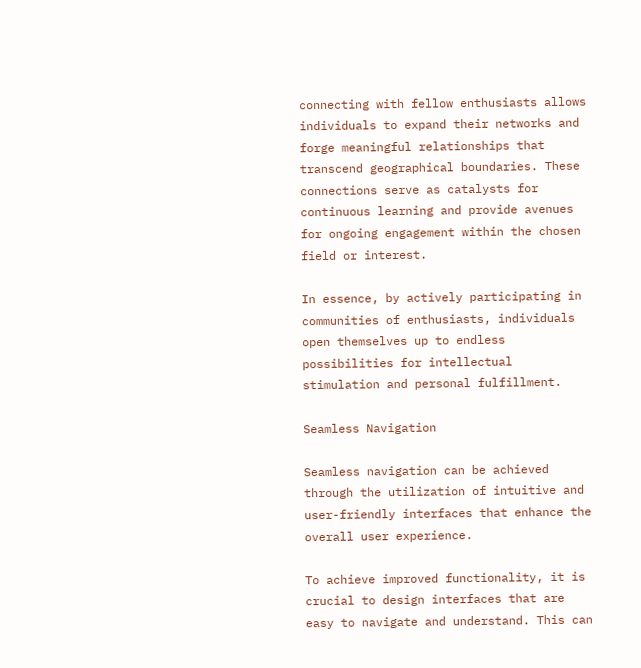connecting with fellow enthusiasts allows individuals to expand their networks and forge meaningful relationships that transcend geographical boundaries. These connections serve as catalysts for continuous learning and provide avenues for ongoing engagement within the chosen field or interest.

In essence, by actively participating in communities of enthusiasts, individuals open themselves up to endless possibilities for intellectual stimulation and personal fulfillment.

Seamless Navigation

Seamless navigation can be achieved through the utilization of intuitive and user-friendly interfaces that enhance the overall user experience.

To achieve improved functionality, it is crucial to design interfaces that are easy to navigate and understand. This can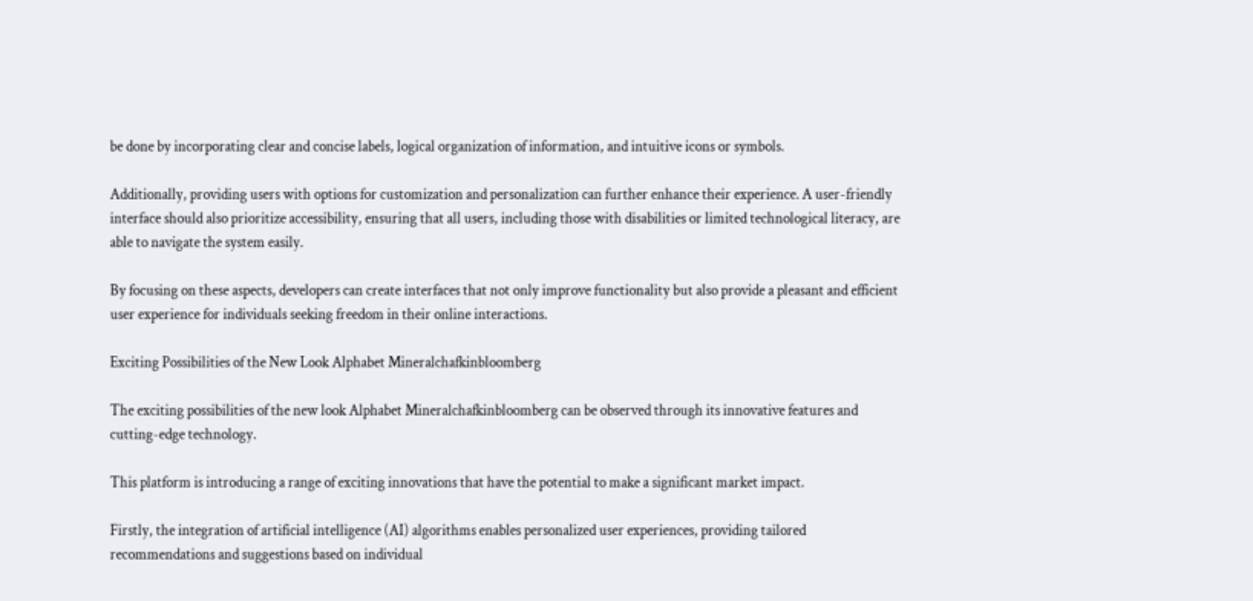be done by incorporating clear and concise labels, logical organization of information, and intuitive icons or symbols.

Additionally, providing users with options for customization and personalization can further enhance their experience. A user-friendly interface should also prioritize accessibility, ensuring that all users, including those with disabilities or limited technological literacy, are able to navigate the system easily.

By focusing on these aspects, developers can create interfaces that not only improve functionality but also provide a pleasant and efficient user experience for individuals seeking freedom in their online interactions.

Exciting Possibilities of the New Look Alphabet Mineralchafkinbloomberg

The exciting possibilities of the new look Alphabet Mineralchafkinbloomberg can be observed through its innovative features and cutting-edge technology.

This platform is introducing a range of exciting innovations that have the potential to make a significant market impact.

Firstly, the integration of artificial intelligence (AI) algorithms enables personalized user experiences, providing tailored recommendations and suggestions based on individual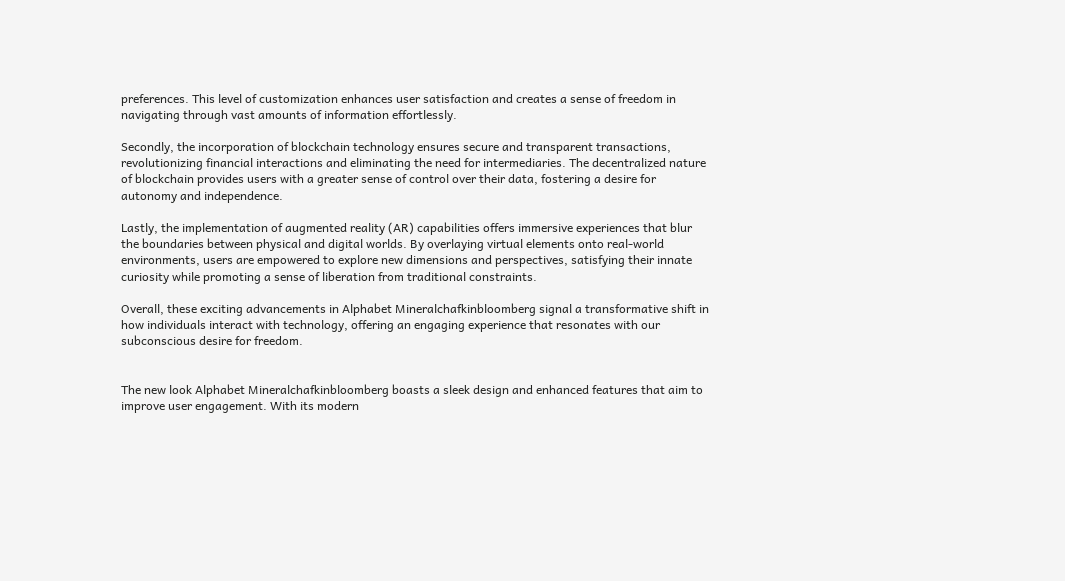preferences. This level of customization enhances user satisfaction and creates a sense of freedom in navigating through vast amounts of information effortlessly.

Secondly, the incorporation of blockchain technology ensures secure and transparent transactions, revolutionizing financial interactions and eliminating the need for intermediaries. The decentralized nature of blockchain provides users with a greater sense of control over their data, fostering a desire for autonomy and independence.

Lastly, the implementation of augmented reality (AR) capabilities offers immersive experiences that blur the boundaries between physical and digital worlds. By overlaying virtual elements onto real-world environments, users are empowered to explore new dimensions and perspectives, satisfying their innate curiosity while promoting a sense of liberation from traditional constraints.

Overall, these exciting advancements in Alphabet Mineralchafkinbloomberg signal a transformative shift in how individuals interact with technology, offering an engaging experience that resonates with our subconscious desire for freedom.


The new look Alphabet Mineralchafkinbloomberg boasts a sleek design and enhanced features that aim to improve user engagement. With its modern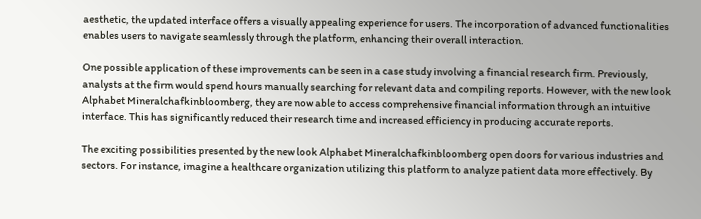aesthetic, the updated interface offers a visually appealing experience for users. The incorporation of advanced functionalities enables users to navigate seamlessly through the platform, enhancing their overall interaction.

One possible application of these improvements can be seen in a case study involving a financial research firm. Previously, analysts at the firm would spend hours manually searching for relevant data and compiling reports. However, with the new look Alphabet Mineralchafkinbloomberg, they are now able to access comprehensive financial information through an intuitive interface. This has significantly reduced their research time and increased efficiency in producing accurate reports.

The exciting possibilities presented by the new look Alphabet Mineralchafkinbloomberg open doors for various industries and sectors. For instance, imagine a healthcare organization utilizing this platform to analyze patient data more effectively. By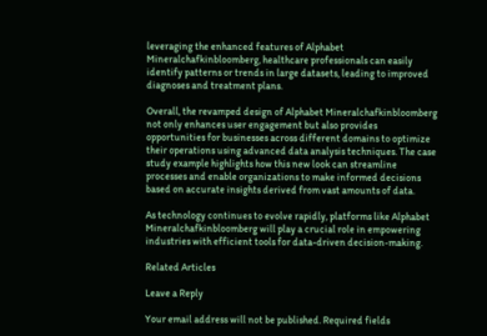leveraging the enhanced features of Alphabet Mineralchafkinbloomberg, healthcare professionals can easily identify patterns or trends in large datasets, leading to improved diagnoses and treatment plans.

Overall, the revamped design of Alphabet Mineralchafkinbloomberg not only enhances user engagement but also provides opportunities for businesses across different domains to optimize their operations using advanced data analysis techniques. The case study example highlights how this new look can streamline processes and enable organizations to make informed decisions based on accurate insights derived from vast amounts of data.

As technology continues to evolve rapidly, platforms like Alphabet Mineralchafkinbloomberg will play a crucial role in empowering industries with efficient tools for data-driven decision-making.

Related Articles

Leave a Reply

Your email address will not be published. Required fields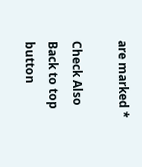are marked *

Check Also
Back to top button